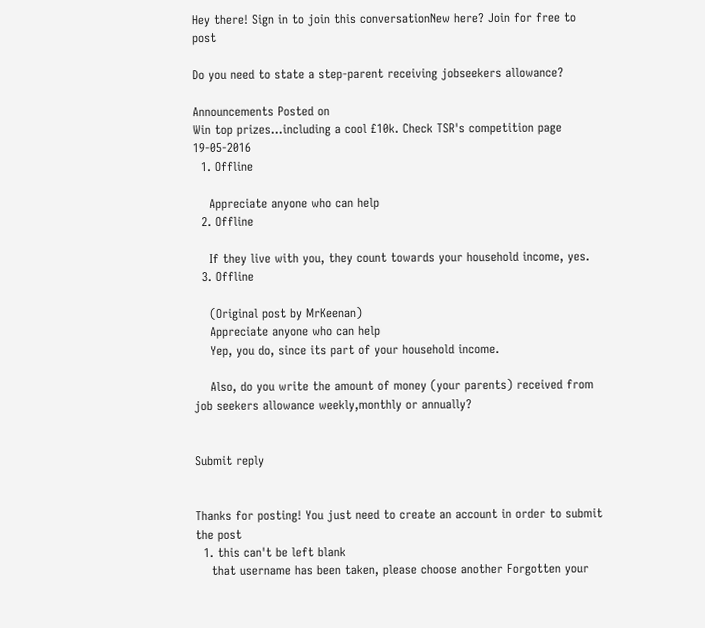Hey there! Sign in to join this conversationNew here? Join for free to post

Do you need to state a step-parent receiving jobseekers allowance?

Announcements Posted on
Win top prizes...including a cool £10k. Check TSR's competition page 19-05-2016
  1. Offline

    Appreciate anyone who can help
  2. Offline

    If they live with you, they count towards your household income, yes.
  3. Offline

    (Original post by MrKeenan)
    Appreciate anyone who can help
    Yep, you do, since its part of your household income.

    Also, do you write the amount of money (your parents) received from job seekers allowance weekly,monthly or annually?


Submit reply


Thanks for posting! You just need to create an account in order to submit the post
  1. this can't be left blank
    that username has been taken, please choose another Forgotten your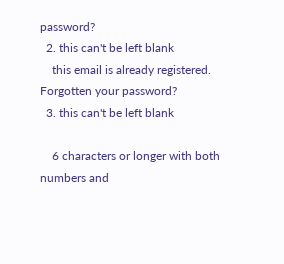password?
  2. this can't be left blank
    this email is already registered. Forgotten your password?
  3. this can't be left blank

    6 characters or longer with both numbers and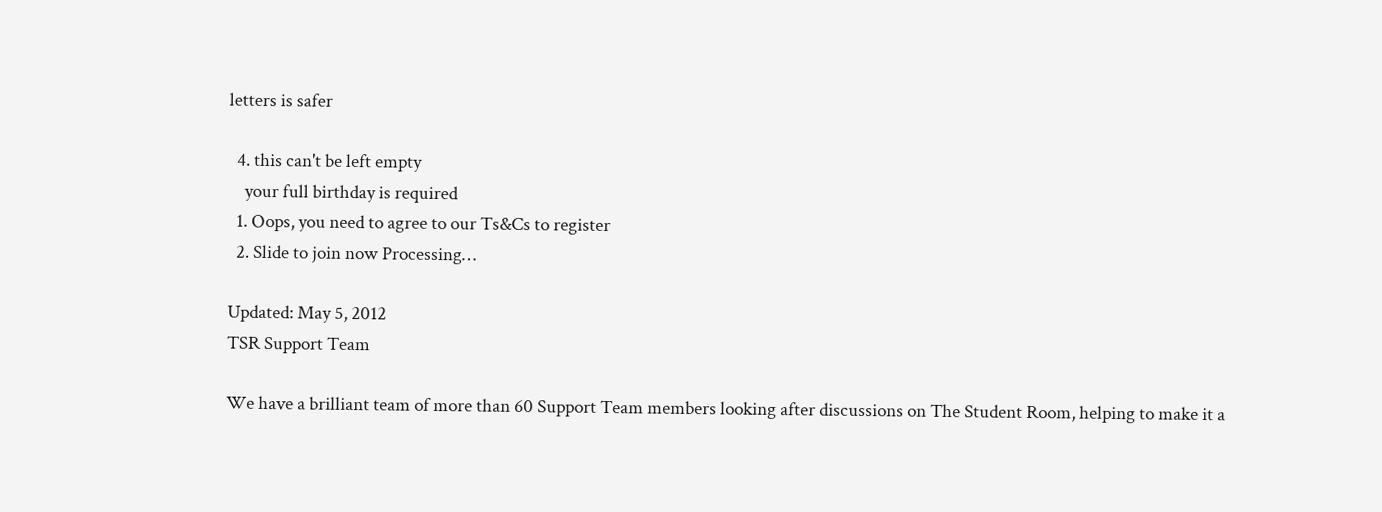letters is safer

  4. this can't be left empty
    your full birthday is required
  1. Oops, you need to agree to our Ts&Cs to register
  2. Slide to join now Processing…

Updated: May 5, 2012
TSR Support Team

We have a brilliant team of more than 60 Support Team members looking after discussions on The Student Room, helping to make it a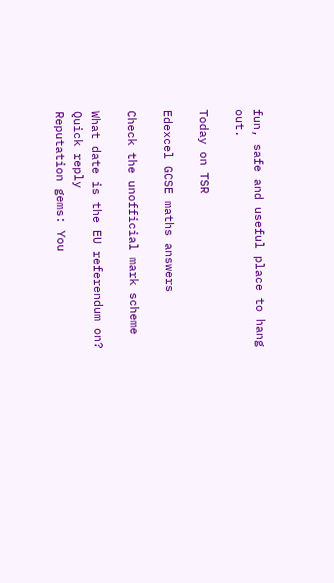fun, safe and useful place to hang out.

Today on TSR

Edexcel GCSE maths answers

Check the unofficial mark scheme

What date is the EU referendum on?
Quick reply
Reputation gems: You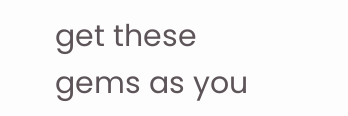get these gems as you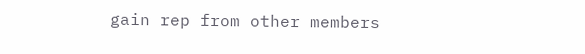gain rep from other members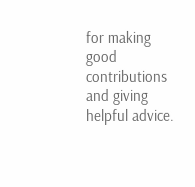for making good contributions and giving helpful advice.